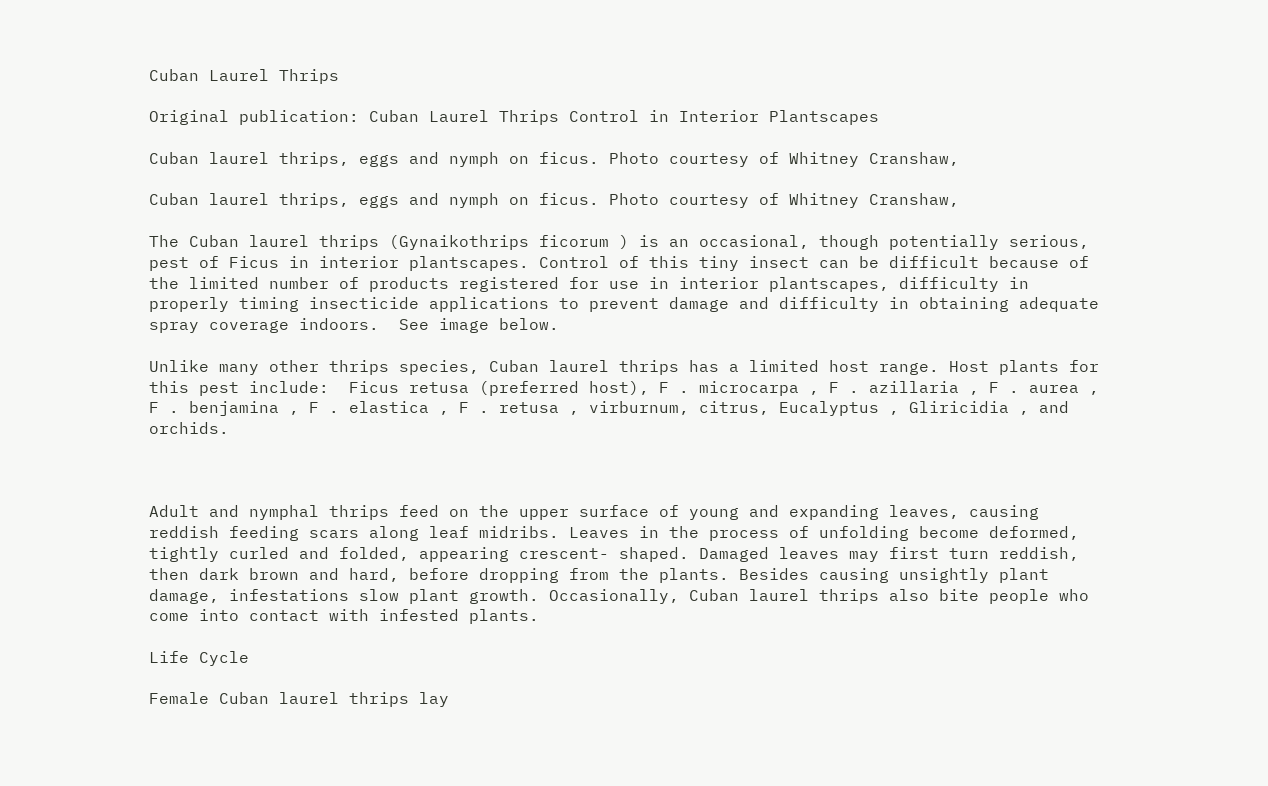Cuban Laurel Thrips

Original publication: Cuban Laurel Thrips Control in Interior Plantscapes

Cuban laurel thrips, eggs and nymph on ficus. Photo courtesy of Whitney Cranshaw,

Cuban laurel thrips, eggs and nymph on ficus. Photo courtesy of Whitney Cranshaw,

The Cuban laurel thrips (Gynaikothrips ficorum ) is an occasional, though potentially serious, pest of Ficus in interior plantscapes. Control of this tiny insect can be difficult because of the limited number of products registered for use in interior plantscapes, difficulty in properly timing insecticide applications to prevent damage and difficulty in obtaining adequate spray coverage indoors.  See image below.

Unlike many other thrips species, Cuban laurel thrips has a limited host range. Host plants for this pest include:  Ficus retusa (preferred host), F . microcarpa , F . azillaria , F . aurea , F . benjamina , F . elastica , F . retusa , virburnum, citrus, Eucalyptus , Gliricidia , and orchids.



Adult and nymphal thrips feed on the upper surface of young and expanding leaves, causing reddish feeding scars along leaf midribs. Leaves in the process of unfolding become deformed, tightly curled and folded, appearing crescent- shaped. Damaged leaves may first turn reddish, then dark brown and hard, before dropping from the plants. Besides causing unsightly plant damage, infestations slow plant growth. Occasionally, Cuban laurel thrips also bite people who come into contact with infested plants.

Life Cycle

Female Cuban laurel thrips lay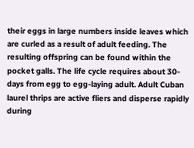their eggs in large numbers inside leaves which are curled as a result of adult feeding. The resulting offspring can be found within the pocket galls. The life cycle requires about 30-days from egg to egg-laying adult. Adult Cuban laurel thrips are active fliers and disperse rapidly during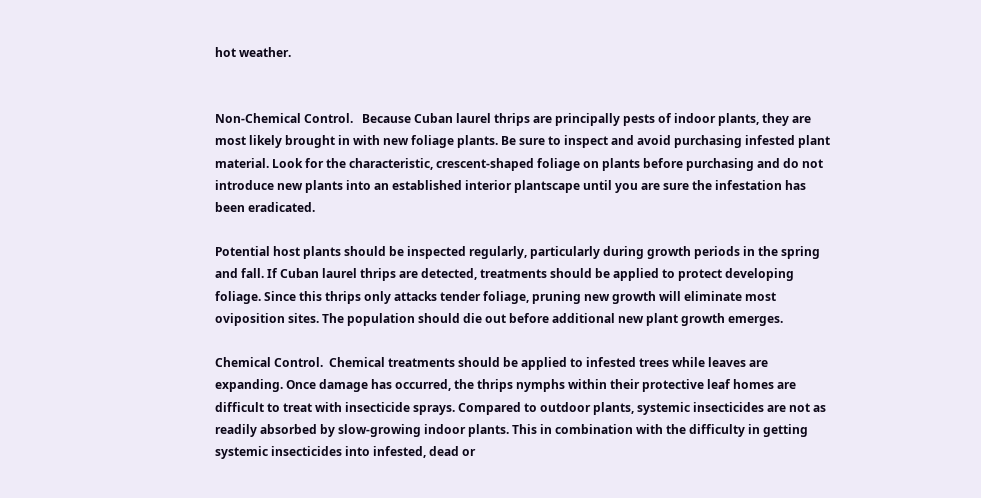hot weather.


Non-Chemical Control.   Because Cuban laurel thrips are principally pests of indoor plants, they are most likely brought in with new foliage plants. Be sure to inspect and avoid purchasing infested plant material. Look for the characteristic, crescent-shaped foliage on plants before purchasing and do not introduce new plants into an established interior plantscape until you are sure the infestation has been eradicated.

Potential host plants should be inspected regularly, particularly during growth periods in the spring and fall. If Cuban laurel thrips are detected, treatments should be applied to protect developing foliage. Since this thrips only attacks tender foliage, pruning new growth will eliminate most oviposition sites. The population should die out before additional new plant growth emerges.

Chemical Control.  Chemical treatments should be applied to infested trees while leaves are expanding. Once damage has occurred, the thrips nymphs within their protective leaf homes are difficult to treat with insecticide sprays. Compared to outdoor plants, systemic insecticides are not as readily absorbed by slow-growing indoor plants. This in combination with the difficulty in getting systemic insecticides into infested, dead or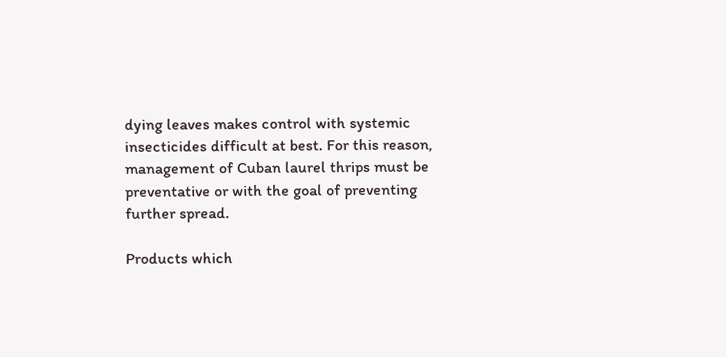dying leaves makes control with systemic insecticides difficult at best. For this reason, management of Cuban laurel thrips must be preventative or with the goal of preventing further spread.

Products which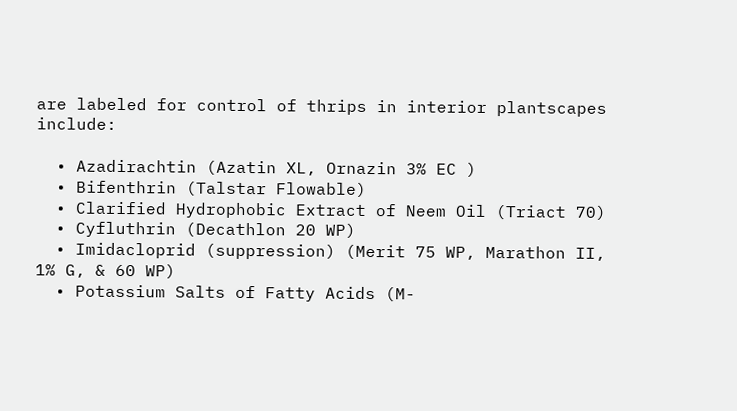are labeled for control of thrips in interior plantscapes include:

  • Azadirachtin (Azatin XL, Ornazin 3% EC )
  • Bifenthrin (Talstar Flowable)
  • Clarified Hydrophobic Extract of Neem Oil (Triact 70)
  • Cyfluthrin (Decathlon 20 WP)
  • Imidacloprid (suppression) (Merit 75 WP, Marathon II, 1% G, & 60 WP)
  • Potassium Salts of Fatty Acids (M-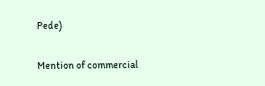Pede)

Mention of commercial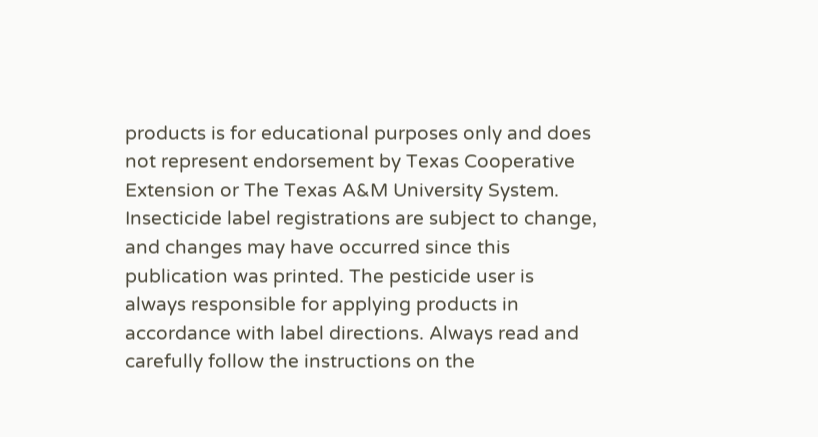products is for educational purposes only and does not represent endorsement by Texas Cooperative Extension or The Texas A&M University System. Insecticide label registrations are subject to change, and changes may have occurred since this publication was printed. The pesticide user is always responsible for applying products in accordance with label directions. Always read and carefully follow the instructions on the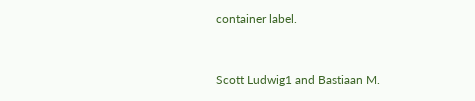container label.


Scott Ludwig1 and Bastiaan M.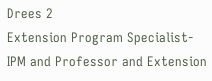Drees 2
Extension Program Specialist-IPM and Professor and Extension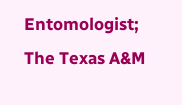Entomologist; The Texas A&M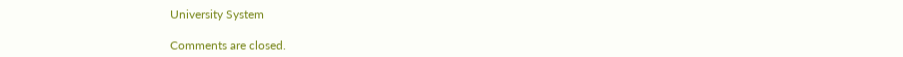University System

Comments are closed.